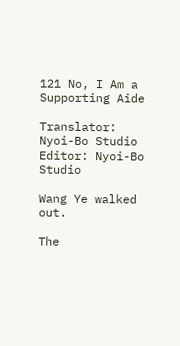121 No, I Am a Supporting Aide

Translator: Nyoi-Bo Studio Editor: Nyoi-Bo Studio

Wang Ye walked out.

The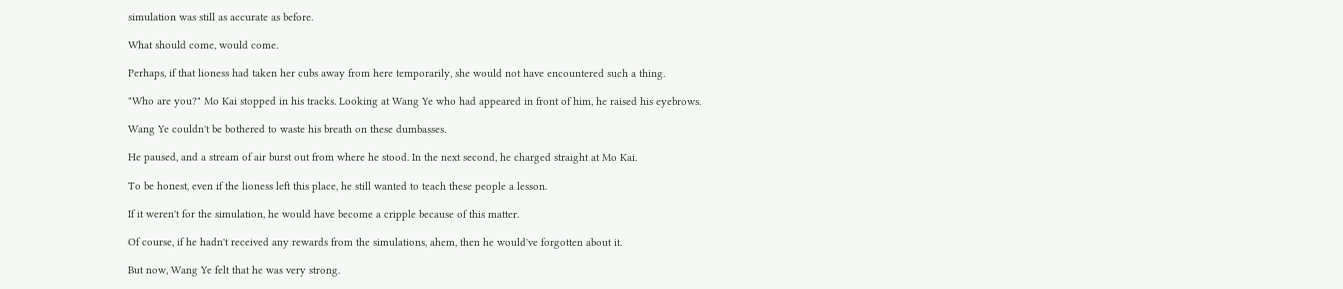simulation was still as accurate as before.

What should come, would come.

Perhaps, if that lioness had taken her cubs away from here temporarily, she would not have encountered such a thing.

"Who are you?" Mo Kai stopped in his tracks. Looking at Wang Ye who had appeared in front of him, he raised his eyebrows.

Wang Ye couldn't be bothered to waste his breath on these dumbasses.

He paused, and a stream of air burst out from where he stood. In the next second, he charged straight at Mo Kai.

To be honest, even if the lioness left this place, he still wanted to teach these people a lesson.

If it weren't for the simulation, he would have become a cripple because of this matter.

Of course, if he hadn't received any rewards from the simulations, ahem, then he would've forgotten about it.

But now, Wang Ye felt that he was very strong.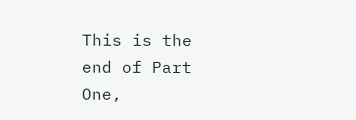This is the end of Part One,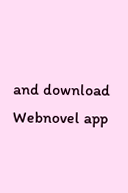and download Webnovel app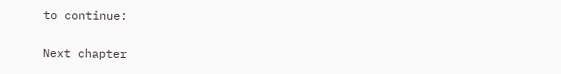to continue:

Next chapter